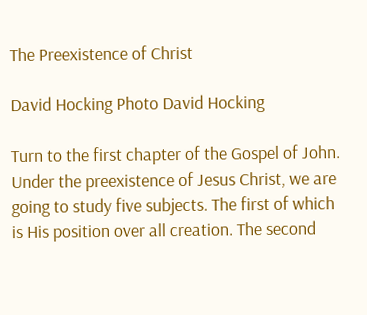The Preexistence of Christ

David Hocking Photo David Hocking

Turn to the first chapter of the Gospel of John. Under the preexistence of Jesus Christ, we are going to study five subjects. The first of which is His position over all creation. The second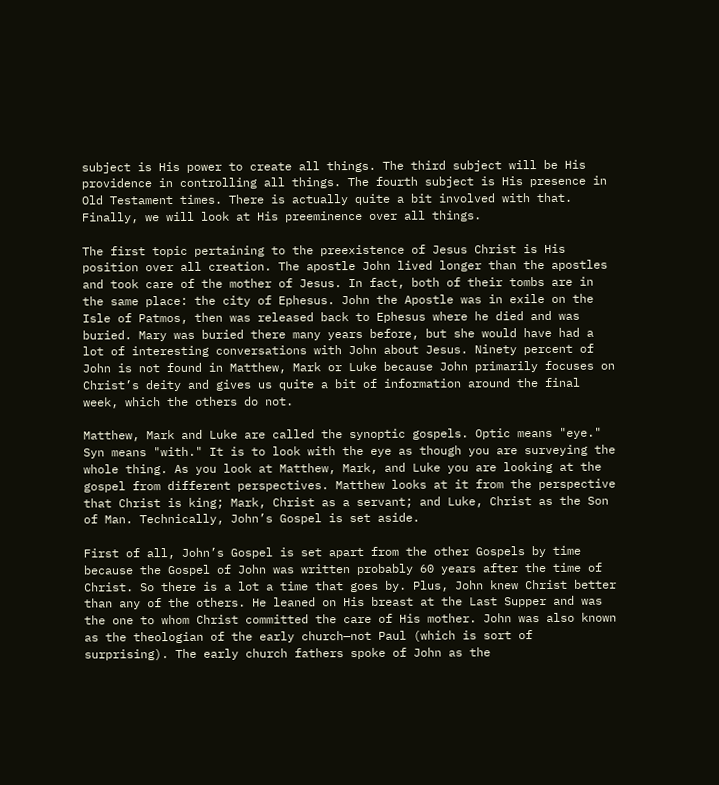subject is His power to create all things. The third subject will be His providence in controlling all things. The fourth subject is His presence in Old Testament times. There is actually quite a bit involved with that. Finally, we will look at His preeminence over all things.

The first topic pertaining to the preexistence of Jesus Christ is His position over all creation. The apostle John lived longer than the apostles and took care of the mother of Jesus. In fact, both of their tombs are in the same place: the city of Ephesus. John the Apostle was in exile on the Isle of Patmos, then was released back to Ephesus where he died and was buried. Mary was buried there many years before, but she would have had a lot of interesting conversations with John about Jesus. Ninety percent of John is not found in Matthew, Mark or Luke because John primarily focuses on Christ’s deity and gives us quite a bit of information around the final week, which the others do not.

Matthew, Mark and Luke are called the synoptic gospels. Optic means "eye." Syn means "with." It is to look with the eye as though you are surveying the whole thing. As you look at Matthew, Mark, and Luke you are looking at the gospel from different perspectives. Matthew looks at it from the perspective that Christ is king; Mark, Christ as a servant; and Luke, Christ as the Son of Man. Technically, John’s Gospel is set aside.

First of all, John’s Gospel is set apart from the other Gospels by time because the Gospel of John was written probably 60 years after the time of Christ. So there is a lot a time that goes by. Plus, John knew Christ better than any of the others. He leaned on His breast at the Last Supper and was the one to whom Christ committed the care of His mother. John was also known as the theologian of the early church—not Paul (which is sort of surprising). The early church fathers spoke of John as the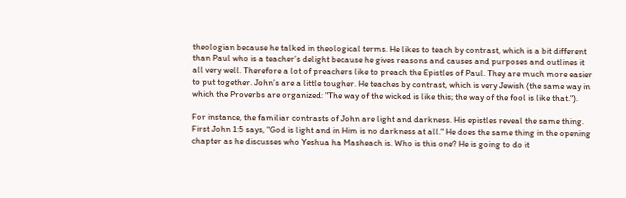theologian because he talked in theological terms. He likes to teach by contrast, which is a bit different than Paul who is a teacher’s delight because he gives reasons and causes and purposes and outlines it all very well. Therefore a lot of preachers like to preach the Epistles of Paul. They are much more easier to put together. John’s are a little tougher. He teaches by contrast, which is very Jewish (the same way in which the Proverbs are organized: "The way of the wicked is like this; the way of the fool is like that.").

For instance, the familiar contrasts of John are light and darkness. His epistles reveal the same thing. First John 1:5 says, "God is light and in Him is no darkness at all." He does the same thing in the opening chapter as he discusses who Yeshua ha Masheach is. Who is this one? He is going to do it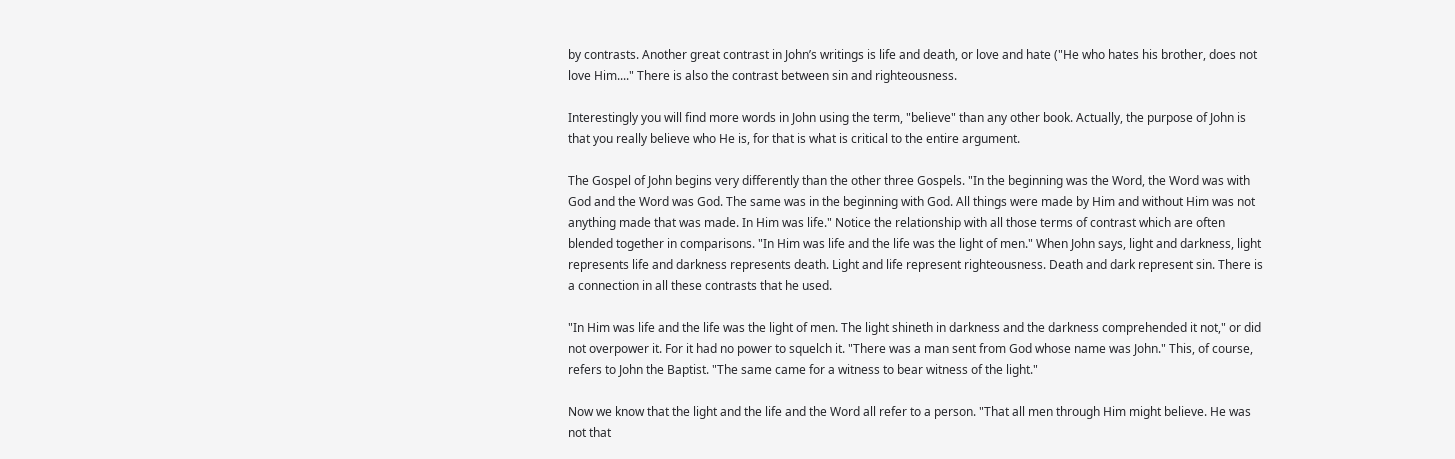by contrasts. Another great contrast in John’s writings is life and death, or love and hate ("He who hates his brother, does not love Him...." There is also the contrast between sin and righteousness.

Interestingly you will find more words in John using the term, "believe" than any other book. Actually, the purpose of John is that you really believe who He is, for that is what is critical to the entire argument.

The Gospel of John begins very differently than the other three Gospels. "In the beginning was the Word, the Word was with God and the Word was God. The same was in the beginning with God. All things were made by Him and without Him was not anything made that was made. In Him was life." Notice the relationship with all those terms of contrast which are often blended together in comparisons. "In Him was life and the life was the light of men." When John says, light and darkness, light represents life and darkness represents death. Light and life represent righteousness. Death and dark represent sin. There is a connection in all these contrasts that he used.

"In Him was life and the life was the light of men. The light shineth in darkness and the darkness comprehended it not," or did not overpower it. For it had no power to squelch it. "There was a man sent from God whose name was John." This, of course, refers to John the Baptist. "The same came for a witness to bear witness of the light."

Now we know that the light and the life and the Word all refer to a person. "That all men through Him might believe. He was not that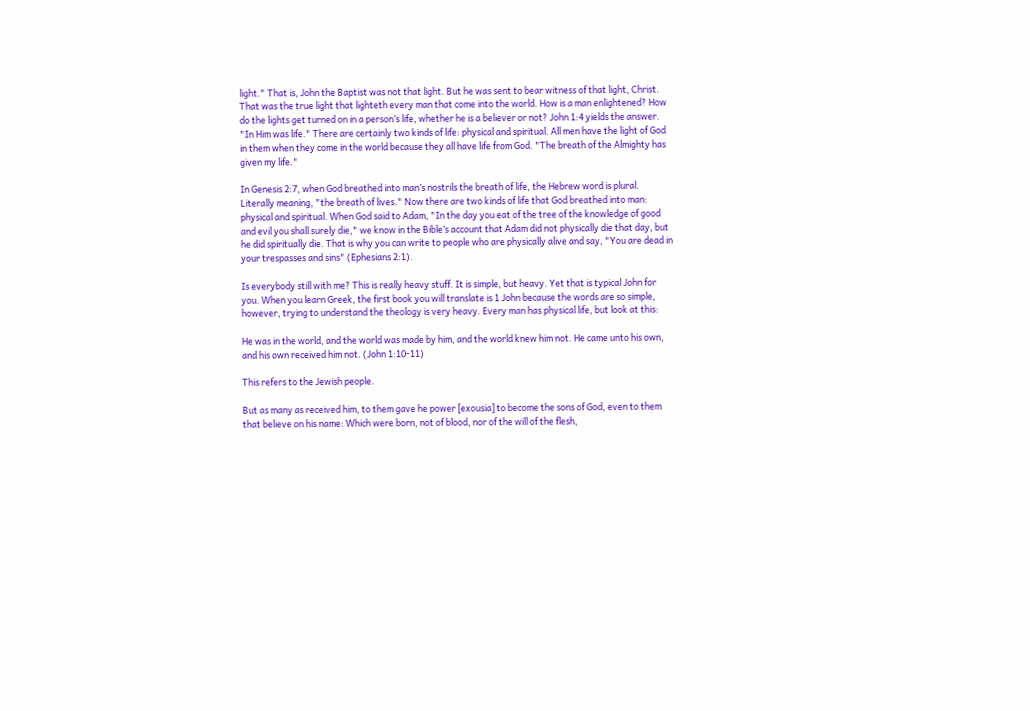light." That is, John the Baptist was not that light. But he was sent to bear witness of that light, Christ. That was the true light that lighteth every man that come into the world. How is a man enlightened? How do the lights get turned on in a person’s life, whether he is a believer or not? John 1:4 yields the answer. "In Him was life." There are certainly two kinds of life: physical and spiritual. All men have the light of God in them when they come in the world because they all have life from God. "The breath of the Almighty has given my life."

In Genesis 2:7, when God breathed into man’s nostrils the breath of life, the Hebrew word is plural. Literally meaning, "the breath of lives." Now there are two kinds of life that God breathed into man: physical and spiritual. When God said to Adam, "In the day you eat of the tree of the knowledge of good and evil you shall surely die," we know in the Bible’s account that Adam did not physically die that day, but he did spiritually die. That is why you can write to people who are physically alive and say, "You are dead in your trespasses and sins" (Ephesians 2:1).

Is everybody still with me? This is really heavy stuff. It is simple, but heavy. Yet that is typical John for you. When you learn Greek, the first book you will translate is 1 John because the words are so simple, however, trying to understand the theology is very heavy. Every man has physical life, but look at this:

He was in the world, and the world was made by him, and the world knew him not. He came unto his own, and his own received him not. (John 1:10-11)

This refers to the Jewish people.

But as many as received him, to them gave he power [exousia] to become the sons of God, even to them that believe on his name: Which were born, not of blood, nor of the will of the flesh,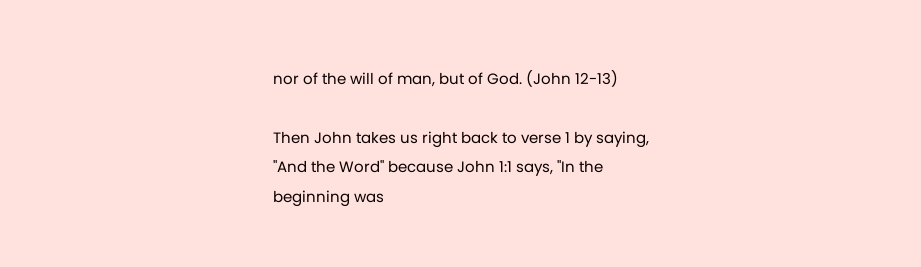nor of the will of man, but of God. (John 12-13)

Then John takes us right back to verse 1 by saying, "And the Word" because John 1:1 says, "In the beginning was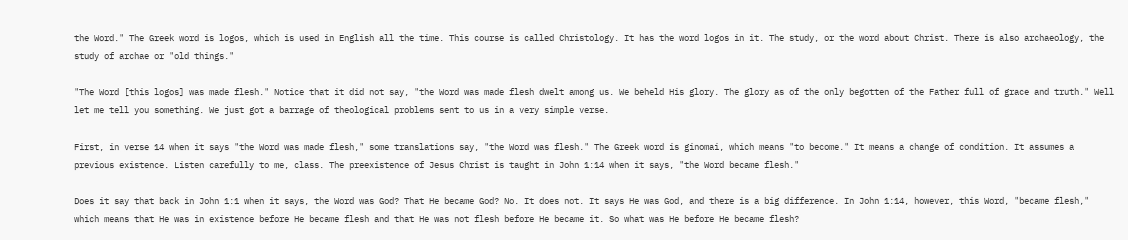the Word." The Greek word is logos, which is used in English all the time. This course is called Christology. It has the word logos in it. The study, or the word about Christ. There is also archaeology, the study of archae or "old things."

"The Word [this logos] was made flesh." Notice that it did not say, "the Word was made flesh dwelt among us. We beheld His glory. The glory as of the only begotten of the Father full of grace and truth." Well let me tell you something. We just got a barrage of theological problems sent to us in a very simple verse.

First, in verse 14 when it says "the Word was made flesh," some translations say, "the Word was flesh." The Greek word is ginomai, which means "to become." It means a change of condition. It assumes a previous existence. Listen carefully to me, class. The preexistence of Jesus Christ is taught in John 1:14 when it says, "the Word became flesh."

Does it say that back in John 1:1 when it says, the Word was God? That He became God? No. It does not. It says He was God, and there is a big difference. In John 1:14, however, this Word, "became flesh," which means that He was in existence before He became flesh and that He was not flesh before He became it. So what was He before He became flesh?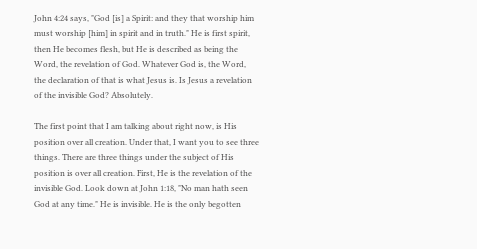John 4:24 says, "God [is] a Spirit: and they that worship him must worship [him] in spirit and in truth." He is first spirit, then He becomes flesh, but He is described as being the Word, the revelation of God. Whatever God is, the Word, the declaration of that is what Jesus is. Is Jesus a revelation of the invisible God? Absolutely.

The first point that I am talking about right now, is His position over all creation. Under that, I want you to see three things. There are three things under the subject of His position is over all creation. First, He is the revelation of the invisible God. Look down at John 1:18, "No man hath seen God at any time." He is invisible. He is the only begotten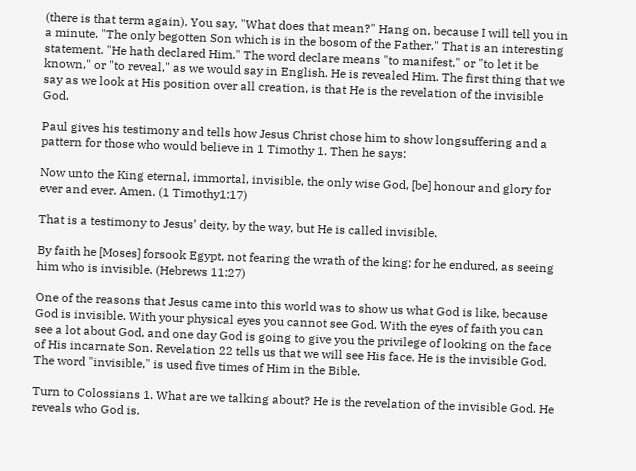(there is that term again). You say, "What does that mean?" Hang on, because I will tell you in a minute. "The only begotten Son which is in the bosom of the Father." That is an interesting statement. "He hath declared Him." The word declare means "to manifest," or "to let it be known," or "to reveal," as we would say in English. He is revealed Him. The first thing that we say as we look at His position over all creation, is that He is the revelation of the invisible God.

Paul gives his testimony and tells how Jesus Christ chose him to show longsuffering and a pattern for those who would believe in 1 Timothy 1. Then he says:

Now unto the King eternal, immortal, invisible, the only wise God, [be] honour and glory for ever and ever. Amen. (1 Timothy1:17)

That is a testimony to Jesus’ deity, by the way, but He is called invisible.

By faith he [Moses] forsook Egypt, not fearing the wrath of the king: for he endured, as seeing him who is invisible. (Hebrews 11:27)

One of the reasons that Jesus came into this world was to show us what God is like, because God is invisible. With your physical eyes you cannot see God. With the eyes of faith you can see a lot about God, and one day God is going to give you the privilege of looking on the face of His incarnate Son. Revelation 22 tells us that we will see His face. He is the invisible God. The word "invisible," is used five times of Him in the Bible.

Turn to Colossians 1. What are we talking about? He is the revelation of the invisible God. He reveals who God is.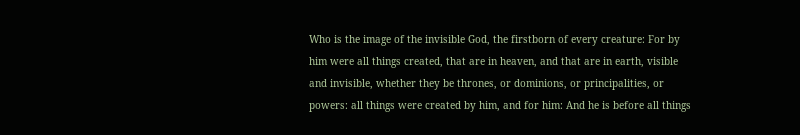Who is the image of the invisible God, the firstborn of every creature: For by him were all things created, that are in heaven, and that are in earth, visible and invisible, whether they be thrones, or dominions, or principalities, or powers: all things were created by him, and for him: And he is before all things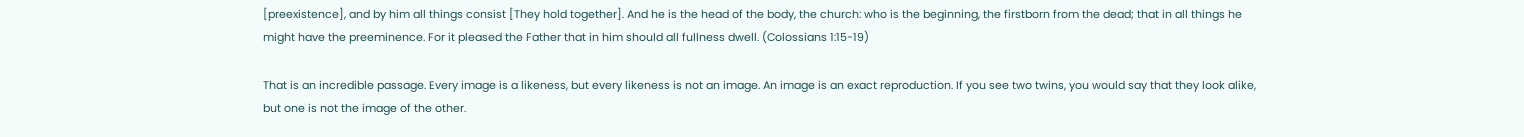[preexistence], and by him all things consist [They hold together]. And he is the head of the body, the church: who is the beginning, the firstborn from the dead; that in all things he might have the preeminence. For it pleased the Father that in him should all fullness dwell. (Colossians 1:15-19)

That is an incredible passage. Every image is a likeness, but every likeness is not an image. An image is an exact reproduction. If you see two twins, you would say that they look alike, but one is not the image of the other.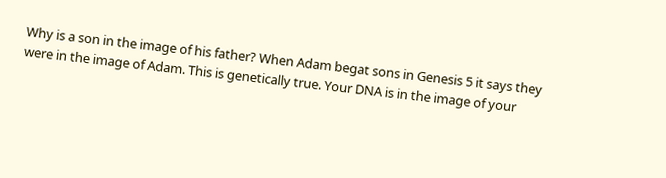Why is a son in the image of his father? When Adam begat sons in Genesis 5 it says they were in the image of Adam. This is genetically true. Your DNA is in the image of your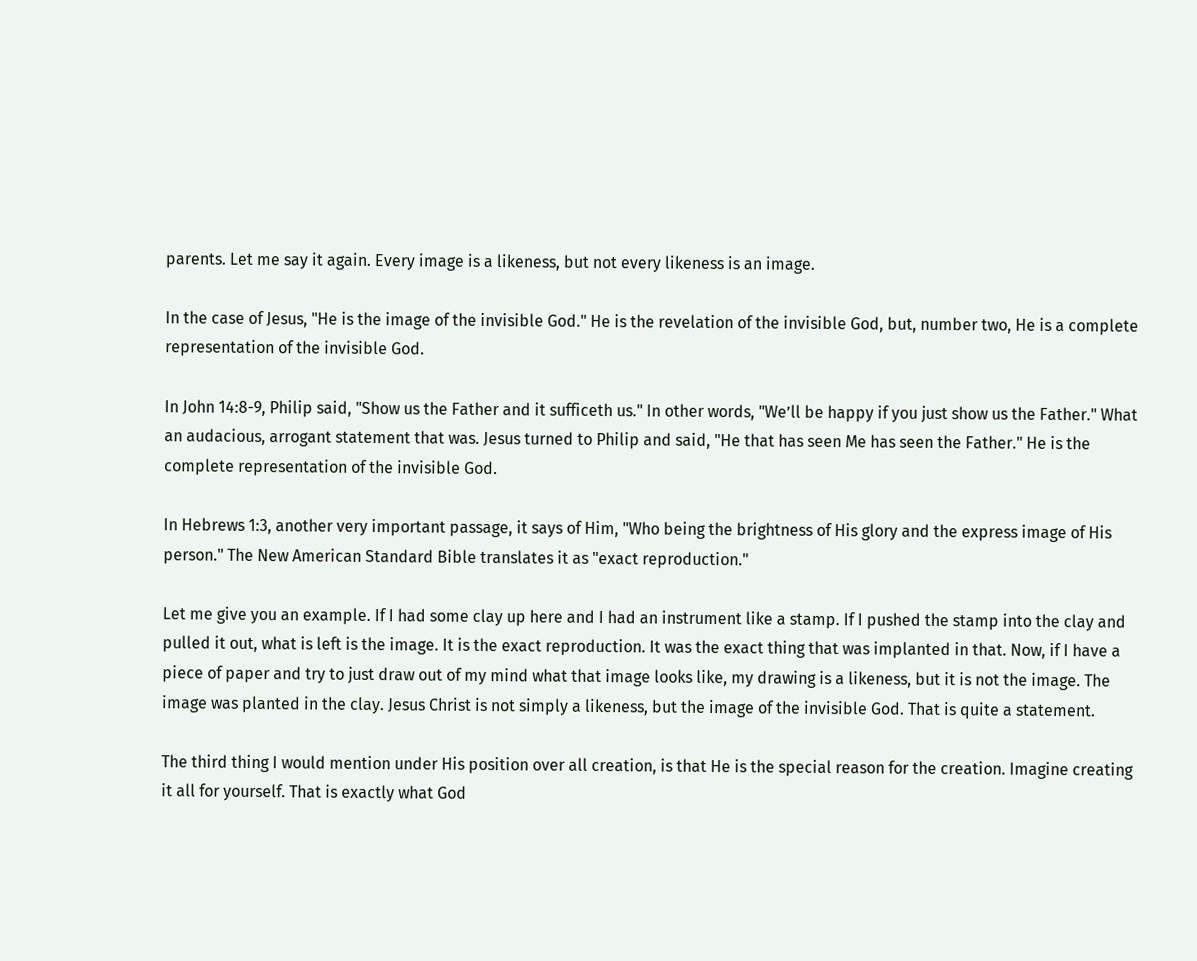parents. Let me say it again. Every image is a likeness, but not every likeness is an image.

In the case of Jesus, "He is the image of the invisible God." He is the revelation of the invisible God, but, number two, He is a complete representation of the invisible God.

In John 14:8-9, Philip said, "Show us the Father and it sufficeth us." In other words, "We’ll be happy if you just show us the Father." What an audacious, arrogant statement that was. Jesus turned to Philip and said, "He that has seen Me has seen the Father." He is the complete representation of the invisible God.

In Hebrews 1:3, another very important passage, it says of Him, "Who being the brightness of His glory and the express image of His person." The New American Standard Bible translates it as "exact reproduction."

Let me give you an example. If I had some clay up here and I had an instrument like a stamp. If I pushed the stamp into the clay and pulled it out, what is left is the image. It is the exact reproduction. It was the exact thing that was implanted in that. Now, if I have a piece of paper and try to just draw out of my mind what that image looks like, my drawing is a likeness, but it is not the image. The image was planted in the clay. Jesus Christ is not simply a likeness, but the image of the invisible God. That is quite a statement.

The third thing I would mention under His position over all creation, is that He is the special reason for the creation. Imagine creating it all for yourself. That is exactly what God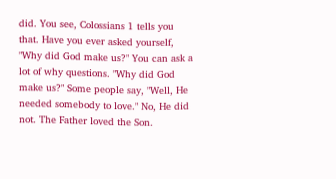did. You see, Colossians 1 tells you that. Have you ever asked yourself, "Why did God make us?" You can ask a lot of why questions. "Why did God make us?" Some people say, "Well, He needed somebody to love." No, He did not. The Father loved the Son.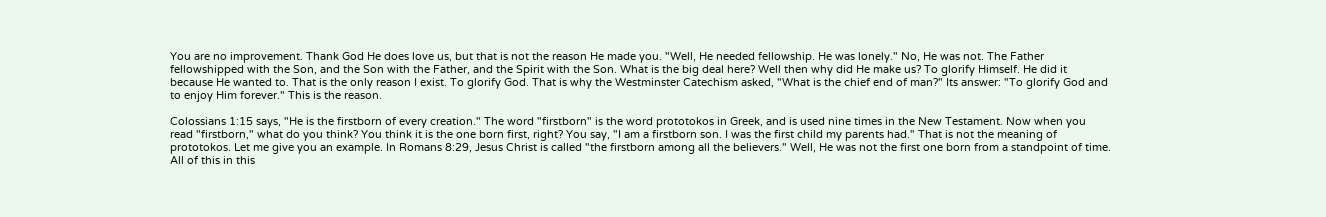You are no improvement. Thank God He does love us, but that is not the reason He made you. "Well, He needed fellowship. He was lonely." No, He was not. The Father fellowshipped with the Son, and the Son with the Father, and the Spirit with the Son. What is the big deal here? Well then why did He make us? To glorify Himself. He did it because He wanted to. That is the only reason I exist. To glorify God. That is why the Westminster Catechism asked, "What is the chief end of man?" Its answer: "To glorify God and to enjoy Him forever." This is the reason.

Colossians 1:15 says, "He is the firstborn of every creation." The word "firstborn" is the word prototokos in Greek, and is used nine times in the New Testament. Now when you read "firstborn," what do you think? You think it is the one born first, right? You say, "I am a firstborn son. I was the first child my parents had." That is not the meaning of prototokos. Let me give you an example. In Romans 8:29, Jesus Christ is called "the firstborn among all the believers." Well, He was not the first one born from a standpoint of time. All of this in this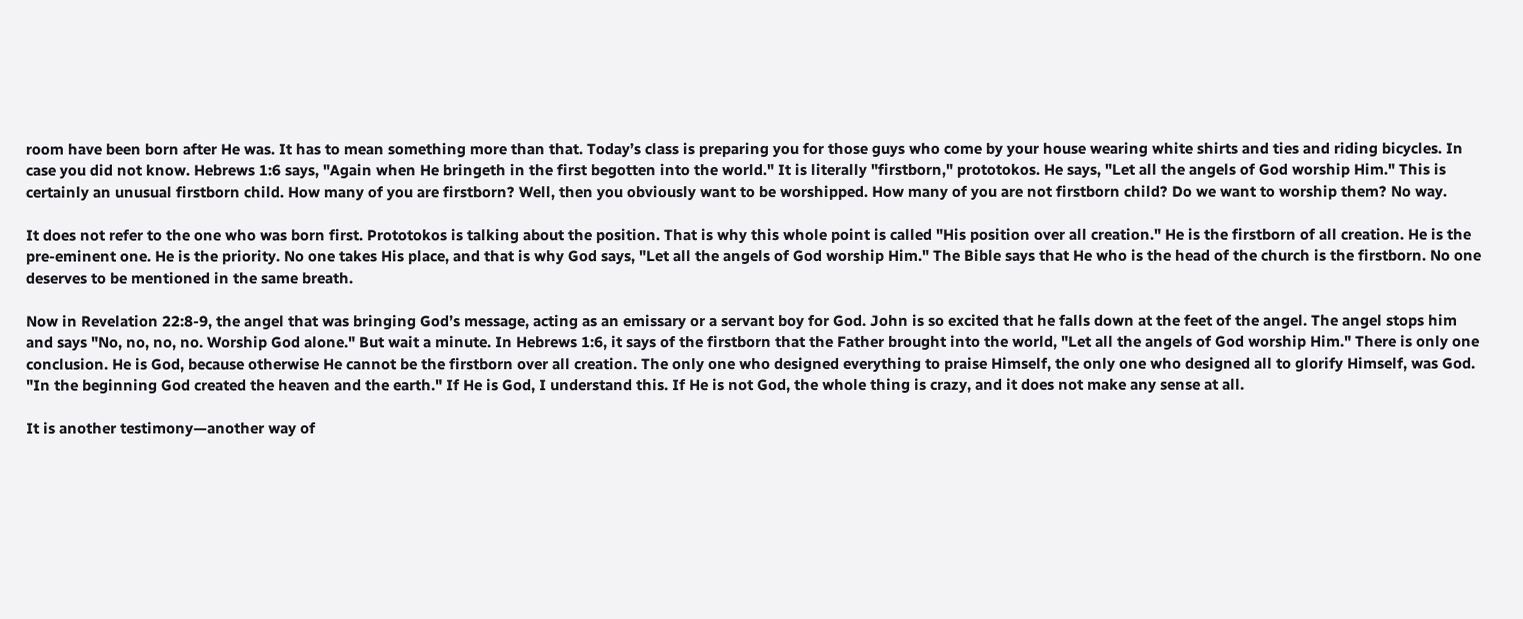room have been born after He was. It has to mean something more than that. Today’s class is preparing you for those guys who come by your house wearing white shirts and ties and riding bicycles. In case you did not know. Hebrews 1:6 says, "Again when He bringeth in the first begotten into the world." It is literally "firstborn," prototokos. He says, "Let all the angels of God worship Him." This is certainly an unusual firstborn child. How many of you are firstborn? Well, then you obviously want to be worshipped. How many of you are not firstborn child? Do we want to worship them? No way.

It does not refer to the one who was born first. Prototokos is talking about the position. That is why this whole point is called "His position over all creation." He is the firstborn of all creation. He is the pre-eminent one. He is the priority. No one takes His place, and that is why God says, "Let all the angels of God worship Him." The Bible says that He who is the head of the church is the firstborn. No one deserves to be mentioned in the same breath.

Now in Revelation 22:8-9, the angel that was bringing God’s message, acting as an emissary or a servant boy for God. John is so excited that he falls down at the feet of the angel. The angel stops him and says "No, no, no, no. Worship God alone." But wait a minute. In Hebrews 1:6, it says of the firstborn that the Father brought into the world, "Let all the angels of God worship Him." There is only one conclusion. He is God, because otherwise He cannot be the firstborn over all creation. The only one who designed everything to praise Himself, the only one who designed all to glorify Himself, was God. "In the beginning God created the heaven and the earth." If He is God, I understand this. If He is not God, the whole thing is crazy, and it does not make any sense at all.

It is another testimony—another way of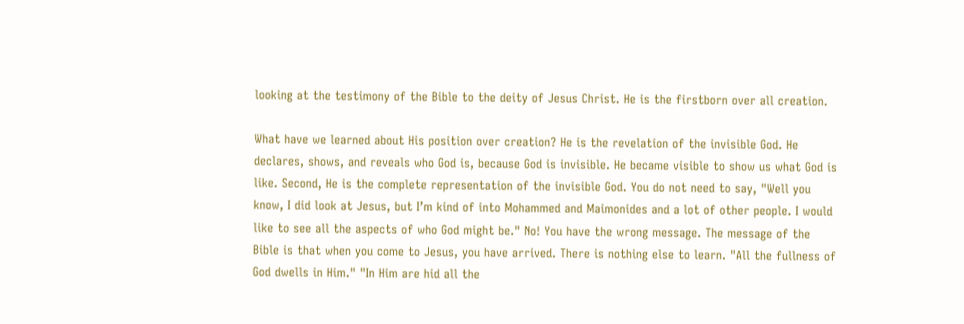looking at the testimony of the Bible to the deity of Jesus Christ. He is the firstborn over all creation.

What have we learned about His position over creation? He is the revelation of the invisible God. He declares, shows, and reveals who God is, because God is invisible. He became visible to show us what God is like. Second, He is the complete representation of the invisible God. You do not need to say, "Well you know, I did look at Jesus, but I’m kind of into Mohammed and Maimonides and a lot of other people. I would like to see all the aspects of who God might be." No! You have the wrong message. The message of the Bible is that when you come to Jesus, you have arrived. There is nothing else to learn. "All the fullness of God dwells in Him." "In Him are hid all the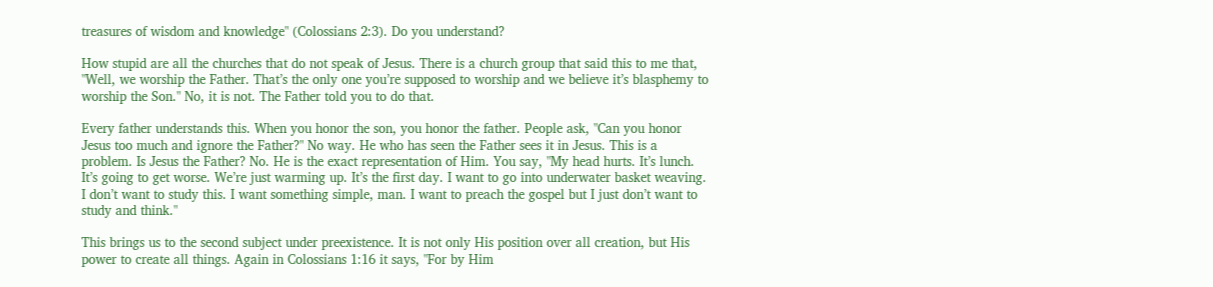treasures of wisdom and knowledge" (Colossians 2:3). Do you understand?

How stupid are all the churches that do not speak of Jesus. There is a church group that said this to me that, "Well, we worship the Father. That’s the only one you’re supposed to worship and we believe it’s blasphemy to worship the Son." No, it is not. The Father told you to do that.

Every father understands this. When you honor the son, you honor the father. People ask, "Can you honor Jesus too much and ignore the Father?" No way. He who has seen the Father sees it in Jesus. This is a problem. Is Jesus the Father? No. He is the exact representation of Him. You say, "My head hurts. It’s lunch. It’s going to get worse. We’re just warming up. It’s the first day. I want to go into underwater basket weaving. I don’t want to study this. I want something simple, man. I want to preach the gospel but I just don’t want to study and think."

This brings us to the second subject under preexistence. It is not only His position over all creation, but His power to create all things. Again in Colossians 1:16 it says, "For by Him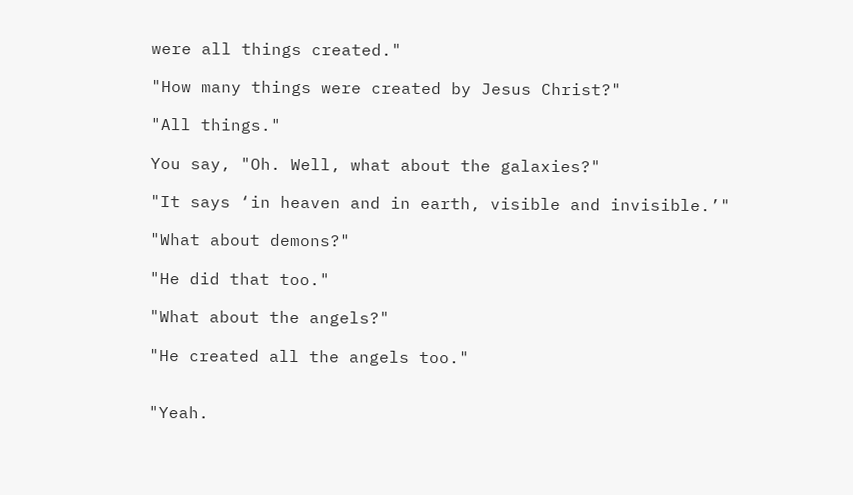were all things created."

"How many things were created by Jesus Christ?"

"All things."

You say, "Oh. Well, what about the galaxies?"

"It says ‘in heaven and in earth, visible and invisible.’"

"What about demons?"

"He did that too."

"What about the angels?"

"He created all the angels too."


"Yeah.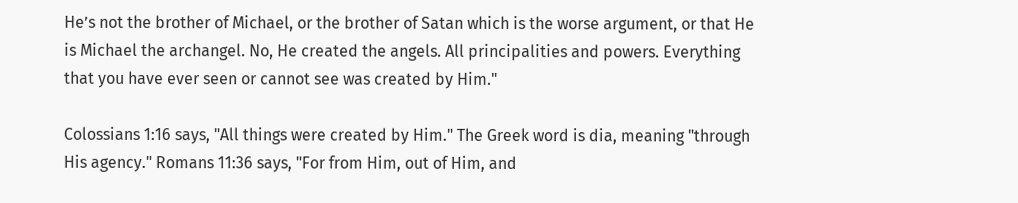He’s not the brother of Michael, or the brother of Satan which is the worse argument, or that He is Michael the archangel. No, He created the angels. All principalities and powers. Everything that you have ever seen or cannot see was created by Him."

Colossians 1:16 says, "All things were created by Him." The Greek word is dia, meaning "through His agency." Romans 11:36 says, "For from Him, out of Him, and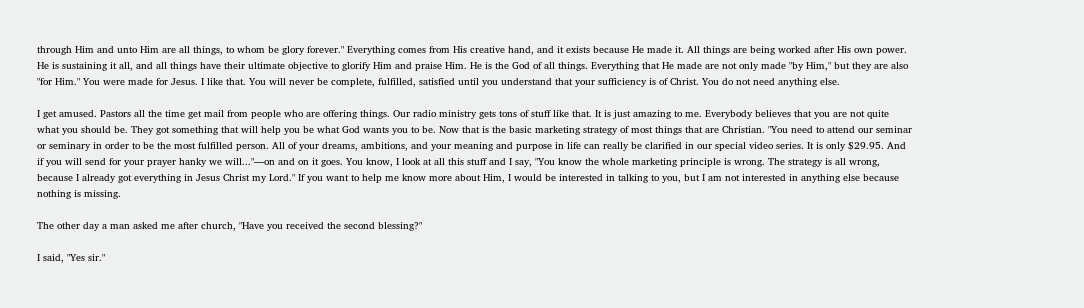through Him and unto Him are all things, to whom be glory forever." Everything comes from His creative hand, and it exists because He made it. All things are being worked after His own power. He is sustaining it all, and all things have their ultimate objective to glorify Him and praise Him. He is the God of all things. Everything that He made are not only made "by Him," but they are also "for Him." You were made for Jesus. I like that. You will never be complete, fulfilled, satisfied until you understand that your sufficiency is of Christ. You do not need anything else.

I get amused. Pastors all the time get mail from people who are offering things. Our radio ministry gets tons of stuff like that. It is just amazing to me. Everybody believes that you are not quite what you should be. They got something that will help you be what God wants you to be. Now that is the basic marketing strategy of most things that are Christian. "You need to attend our seminar or seminary in order to be the most fulfilled person. All of your dreams, ambitions, and your meaning and purpose in life can really be clarified in our special video series. It is only $29.95. And if you will send for your prayer hanky we will..."—on and on it goes. You know, I look at all this stuff and I say, "You know the whole marketing principle is wrong. The strategy is all wrong, because I already got everything in Jesus Christ my Lord." If you want to help me know more about Him, I would be interested in talking to you, but I am not interested in anything else because nothing is missing.

The other day a man asked me after church, "Have you received the second blessing?"

I said, "Yes sir."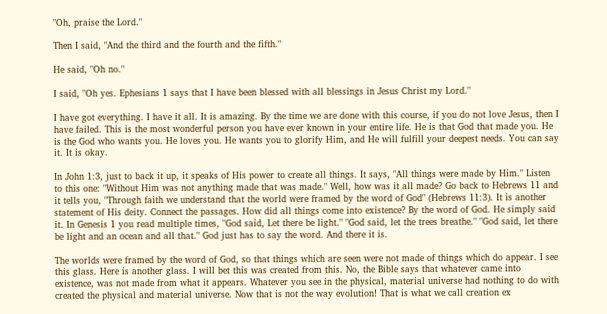"Oh, praise the Lord."

Then I said, "And the third and the fourth and the fifth."

He said, "Oh no."

I said, "Oh yes. Ephesians 1 says that I have been blessed with all blessings in Jesus Christ my Lord."

I have got everything. I have it all. It is amazing. By the time we are done with this course, if you do not love Jesus, then I have failed. This is the most wonderful person you have ever known in your entire life. He is that God that made you. He is the God who wants you. He loves you. He wants you to glorify Him, and He will fulfill your deepest needs. You can say it. It is okay.

In John 1:3, just to back it up, it speaks of His power to create all things. It says, "All things were made by Him." Listen to this one: "Without Him was not anything made that was made." Well, how was it all made? Go back to Hebrews 11 and it tells you, "Through faith we understand that the world were framed by the word of God" (Hebrews 11:3). It is another statement of His deity. Connect the passages. How did all things come into existence? By the word of God. He simply said it. In Genesis 1 you read multiple times, "God said, Let there be light." "God said, let the trees breathe." "God said, let there be light and an ocean and all that." God just has to say the word. And there it is.

The worlds were framed by the word of God, so that things which are seen were not made of things which do appear. I see this glass. Here is another glass. I will bet this was created from this. No, the Bible says that whatever came into existence, was not made from what it appears. Whatever you see in the physical, material universe had nothing to do with created the physical and material universe. Now that is not the way evolution! That is what we call creation ex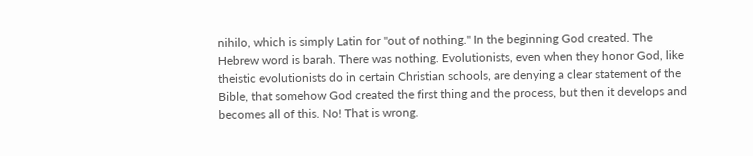nihilo, which is simply Latin for "out of nothing." In the beginning God created. The Hebrew word is barah. There was nothing. Evolutionists, even when they honor God, like theistic evolutionists do in certain Christian schools, are denying a clear statement of the Bible, that somehow God created the first thing and the process, but then it develops and becomes all of this. No! That is wrong.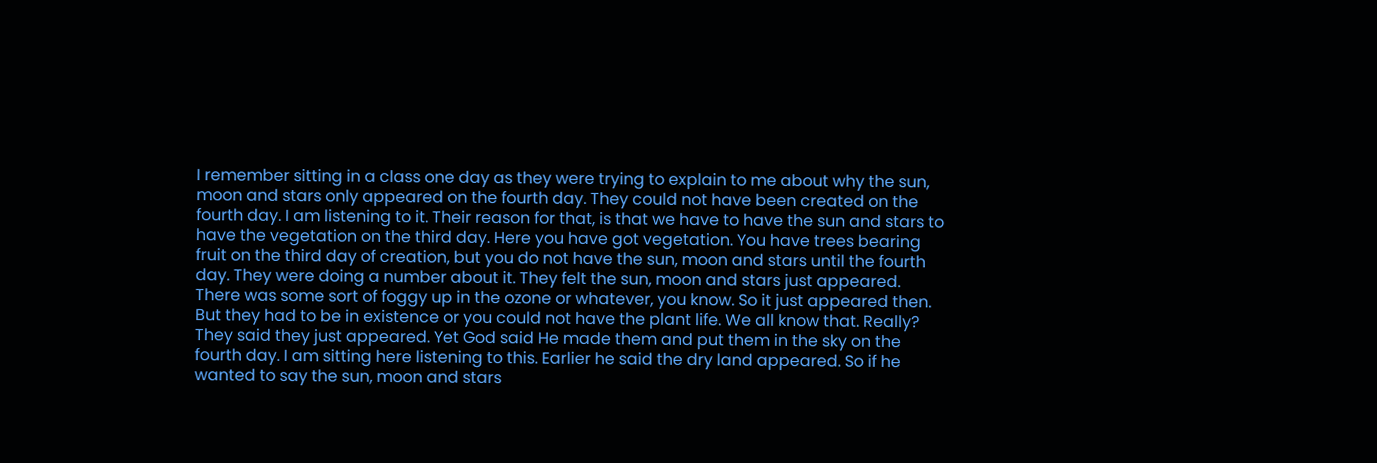I remember sitting in a class one day as they were trying to explain to me about why the sun, moon and stars only appeared on the fourth day. They could not have been created on the fourth day. I am listening to it. Their reason for that, is that we have to have the sun and stars to have the vegetation on the third day. Here you have got vegetation. You have trees bearing fruit on the third day of creation, but you do not have the sun, moon and stars until the fourth day. They were doing a number about it. They felt the sun, moon and stars just appeared. There was some sort of foggy up in the ozone or whatever, you know. So it just appeared then. But they had to be in existence or you could not have the plant life. We all know that. Really? They said they just appeared. Yet God said He made them and put them in the sky on the fourth day. I am sitting here listening to this. Earlier he said the dry land appeared. So if he wanted to say the sun, moon and stars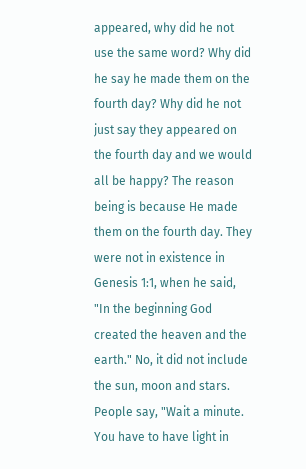appeared, why did he not use the same word? Why did he say he made them on the fourth day? Why did he not just say they appeared on the fourth day and we would all be happy? The reason being is because He made them on the fourth day. They were not in existence in Genesis 1:1, when he said, "In the beginning God created the heaven and the earth." No, it did not include the sun, moon and stars. People say, "Wait a minute. You have to have light in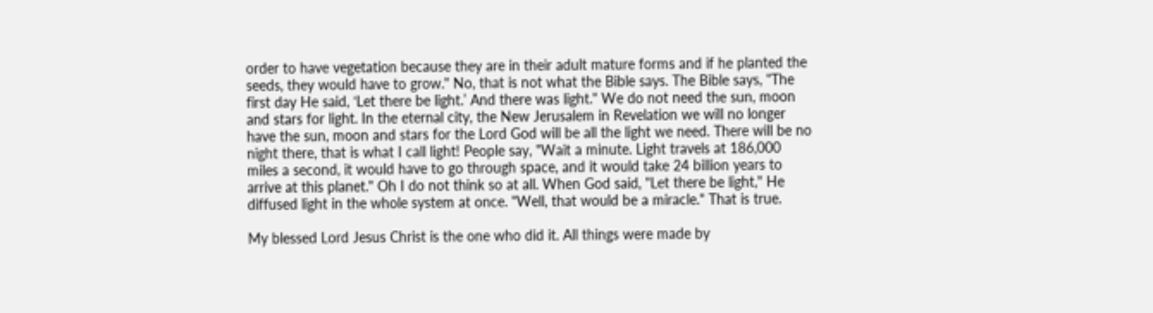order to have vegetation because they are in their adult mature forms and if he planted the seeds, they would have to grow." No, that is not what the Bible says. The Bible says, "The first day He said, ‘Let there be light.’ And there was light." We do not need the sun, moon and stars for light. In the eternal city, the New Jerusalem in Revelation we will no longer have the sun, moon and stars for the Lord God will be all the light we need. There will be no night there, that is what I call light! People say, "Wait a minute. Light travels at 186,000 miles a second, it would have to go through space, and it would take 24 billion years to arrive at this planet." Oh I do not think so at all. When God said, "Let there be light," He diffused light in the whole system at once. "Well, that would be a miracle." That is true.

My blessed Lord Jesus Christ is the one who did it. All things were made by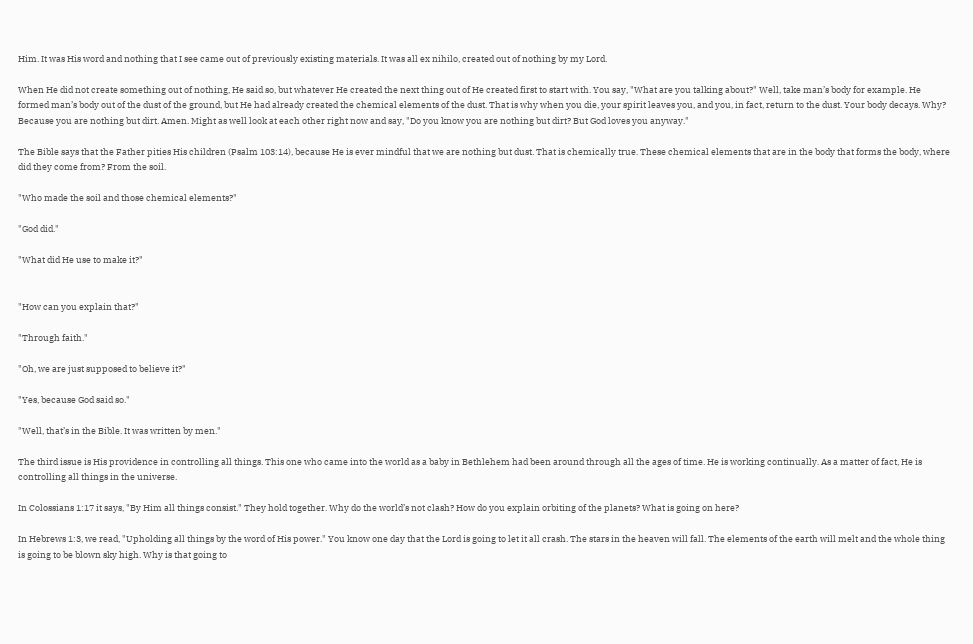Him. It was His word and nothing that I see came out of previously existing materials. It was all ex nihilo, created out of nothing by my Lord.

When He did not create something out of nothing, He said so, but whatever He created the next thing out of He created first to start with. You say, "What are you talking about?" Well, take man’s body for example. He formed man’s body out of the dust of the ground, but He had already created the chemical elements of the dust. That is why when you die, your spirit leaves you, and you, in fact, return to the dust. Your body decays. Why? Because you are nothing but dirt. Amen. Might as well look at each other right now and say, "Do you know you are nothing but dirt? But God loves you anyway."

The Bible says that the Father pities His children (Psalm 103:14), because He is ever mindful that we are nothing but dust. That is chemically true. These chemical elements that are in the body that forms the body, where did they come from? From the soil.

"Who made the soil and those chemical elements?"

"God did."

"What did He use to make it?"


"How can you explain that?"

"Through faith."

"Oh, we are just supposed to believe it?"

"Yes, because God said so."

"Well, that’s in the Bible. It was written by men."

The third issue is His providence in controlling all things. This one who came into the world as a baby in Bethlehem had been around through all the ages of time. He is working continually. As a matter of fact, He is controlling all things in the universe.

In Colossians 1:17 it says, "By Him all things consist." They hold together. Why do the world’s not clash? How do you explain orbiting of the planets? What is going on here?

In Hebrews 1:3, we read, "Upholding all things by the word of His power." You know one day that the Lord is going to let it all crash. The stars in the heaven will fall. The elements of the earth will melt and the whole thing is going to be blown sky high. Why is that going to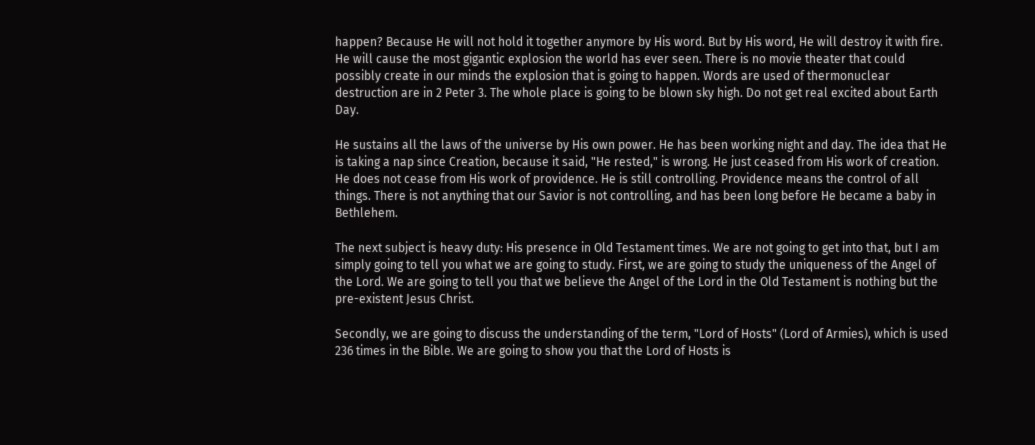happen? Because He will not hold it together anymore by His word. But by His word, He will destroy it with fire. He will cause the most gigantic explosion the world has ever seen. There is no movie theater that could possibly create in our minds the explosion that is going to happen. Words are used of thermonuclear destruction are in 2 Peter 3. The whole place is going to be blown sky high. Do not get real excited about Earth Day.

He sustains all the laws of the universe by His own power. He has been working night and day. The idea that He is taking a nap since Creation, because it said, "He rested," is wrong. He just ceased from His work of creation. He does not cease from His work of providence. He is still controlling. Providence means the control of all things. There is not anything that our Savior is not controlling, and has been long before He became a baby in Bethlehem.

The next subject is heavy duty: His presence in Old Testament times. We are not going to get into that, but I am simply going to tell you what we are going to study. First, we are going to study the uniqueness of the Angel of the Lord. We are going to tell you that we believe the Angel of the Lord in the Old Testament is nothing but the pre-existent Jesus Christ.

Secondly, we are going to discuss the understanding of the term, "Lord of Hosts" (Lord of Armies), which is used 236 times in the Bible. We are going to show you that the Lord of Hosts is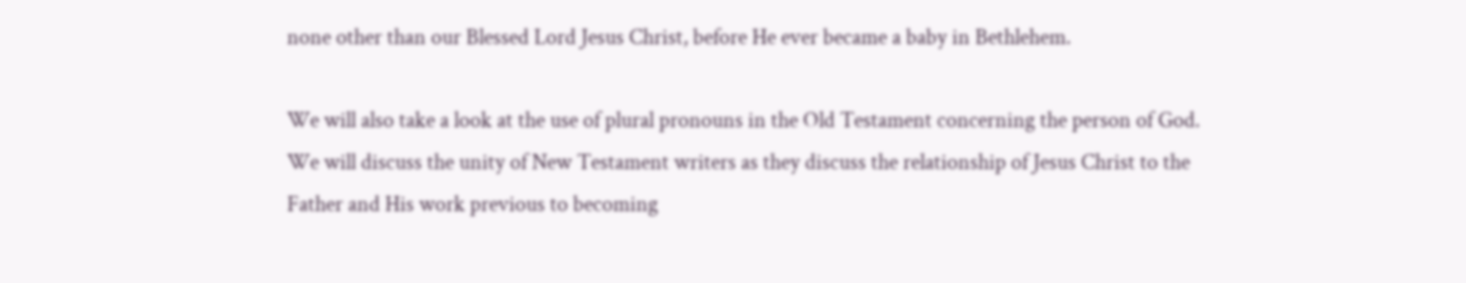none other than our Blessed Lord Jesus Christ, before He ever became a baby in Bethlehem.

We will also take a look at the use of plural pronouns in the Old Testament concerning the person of God. We will discuss the unity of New Testament writers as they discuss the relationship of Jesus Christ to the Father and His work previous to becoming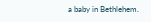a baby in Bethlehem.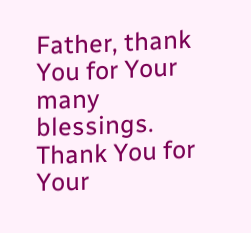Father, thank You for Your many blessings. Thank You for Your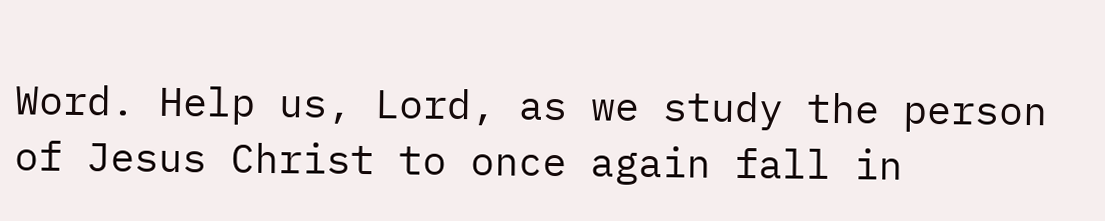Word. Help us, Lord, as we study the person of Jesus Christ to once again fall in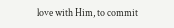love with Him, to commit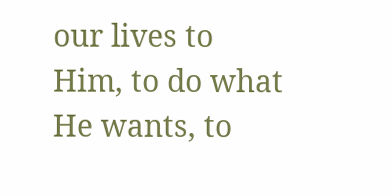our lives to Him, to do what He wants, to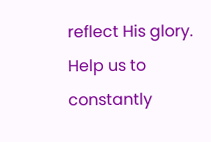reflect His glory. Help us to constantly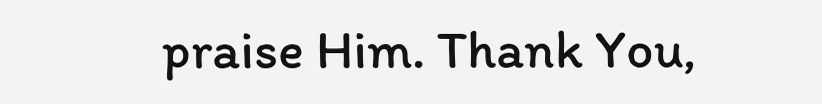praise Him. Thank You,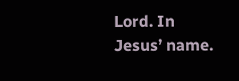Lord. In Jesus’ name.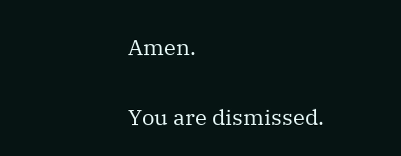Amen.

You are dismissed.